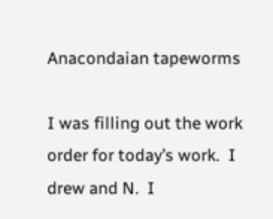Anacondaian tapeworms

I was filling out the work order for today’s work.  I drew and N.  I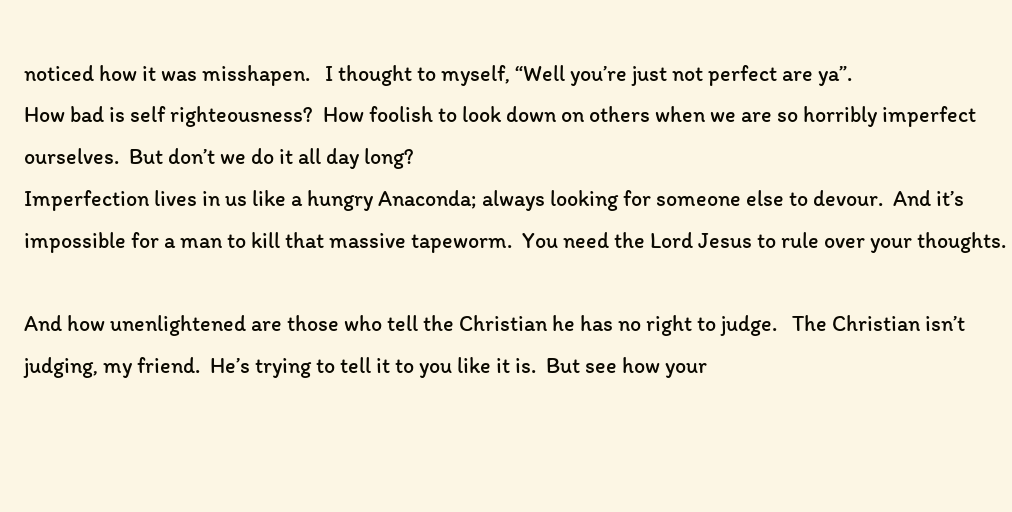noticed how it was misshapen.   I thought to myself, “Well you’re just not perfect are ya”.
How bad is self righteousness?  How foolish to look down on others when we are so horribly imperfect ourselves.  But don’t we do it all day long?
Imperfection lives in us like a hungry Anaconda; always looking for someone else to devour.  And it’s impossible for a man to kill that massive tapeworm.  You need the Lord Jesus to rule over your thoughts.

And how unenlightened are those who tell the Christian he has no right to judge.   The Christian isn’t judging, my friend.  He’s trying to tell it to you like it is.  But see how your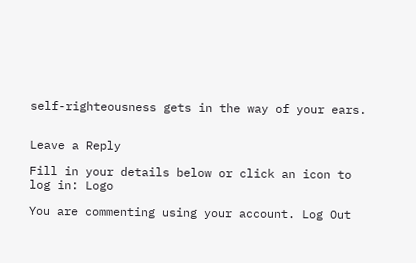self-righteousness gets in the way of your ears.


Leave a Reply

Fill in your details below or click an icon to log in: Logo

You are commenting using your account. Log Out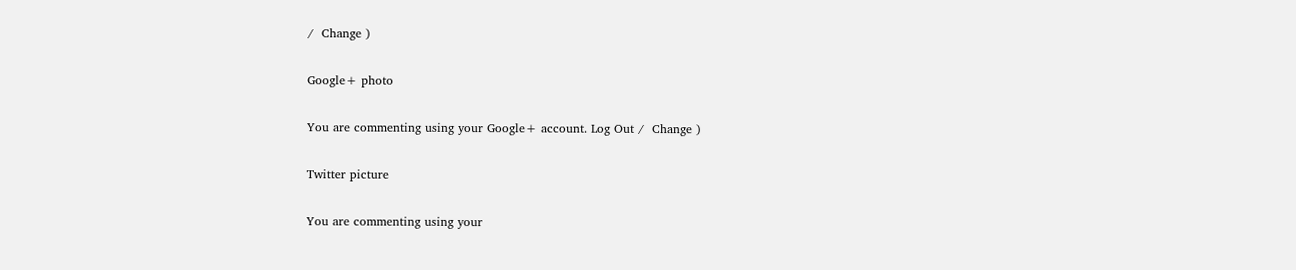/  Change )

Google+ photo

You are commenting using your Google+ account. Log Out /  Change )

Twitter picture

You are commenting using your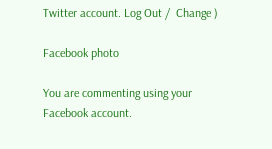Twitter account. Log Out /  Change )

Facebook photo

You are commenting using your Facebook account.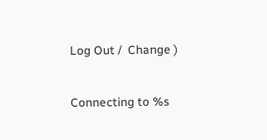Log Out /  Change )


Connecting to %s